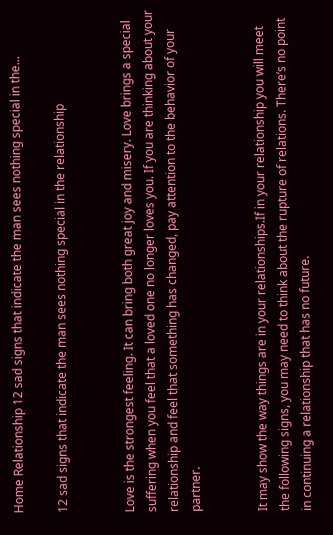Home Relationship 12 sad signs that indicate the man sees nothing special in the...

12 sad signs that indicate the man sees nothing special in the relationship


Love is the strongest feeling. It can bring both great joy and misery. Love brings a special suffering when you feel that a loved one no longer loves you. If you are thinking about your relationship and feel that something has changed, pay attention to the behavior of your partner.


It may show the way things are in your relationships.If in your relationship you will meet the following signs, you may need to think about the rupture of relations. There’s no point in continuing a relationship that has no future.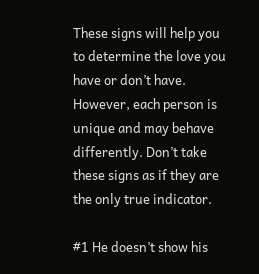These signs will help you to determine the love you have or don’t have. However, each person is unique and may behave differently. Don’t take these signs as if they are the only true indicator.

#1 He doesn’t show his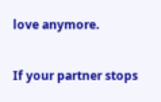love anymore.

If your partner stops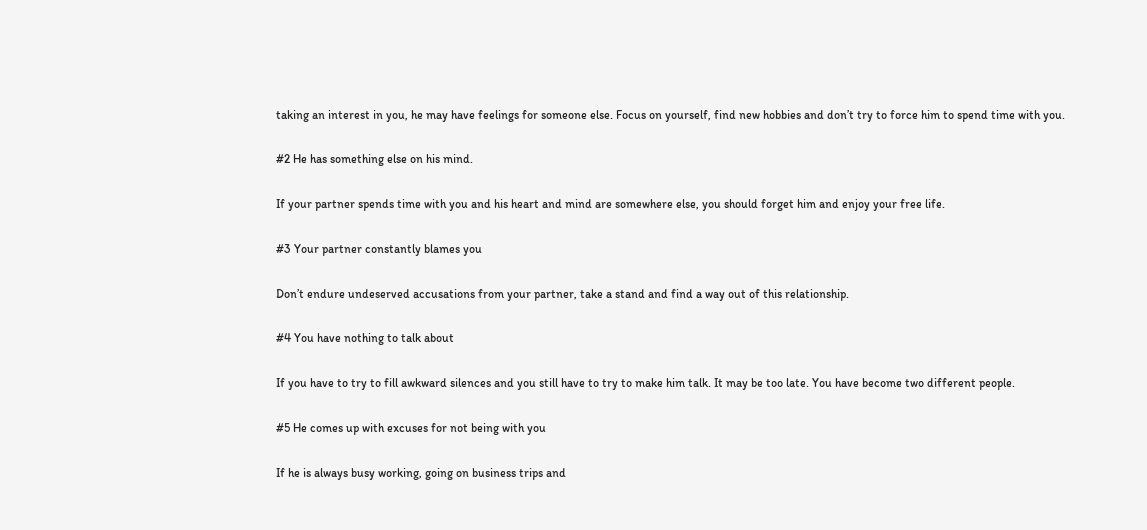taking an interest in you, he may have feelings for someone else. Focus on yourself, find new hobbies and don’t try to force him to spend time with you.

#2 He has something else on his mind.

If your partner spends time with you and his heart and mind are somewhere else, you should forget him and enjoy your free life.

#3 Your partner constantly blames you

Don’t endure undeserved accusations from your partner, take a stand and find a way out of this relationship.

#4 You have nothing to talk about

If you have to try to fill awkward silences and you still have to try to make him talk. It may be too late. You have become two different people.

#5 He comes up with excuses for not being with you

If he is always busy working, going on business trips and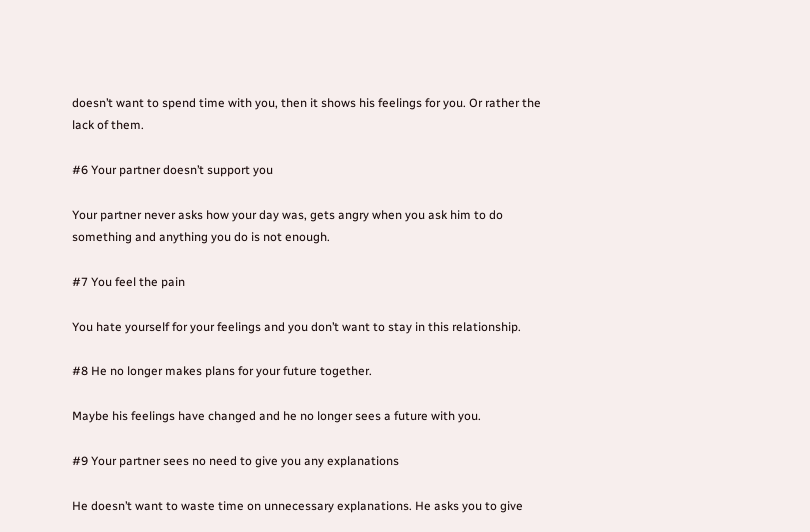doesn’t want to spend time with you, then it shows his feelings for you. Or rather the lack of them.

#6 Your partner doesn’t support you

Your partner never asks how your day was, gets angry when you ask him to do something and anything you do is not enough.

#7 You feel the pain

You hate yourself for your feelings and you don’t want to stay in this relationship.

#8 He no longer makes plans for your future together.

Maybe his feelings have changed and he no longer sees a future with you.

#9 Your partner sees no need to give you any explanations

He doesn’t want to waste time on unnecessary explanations. He asks you to give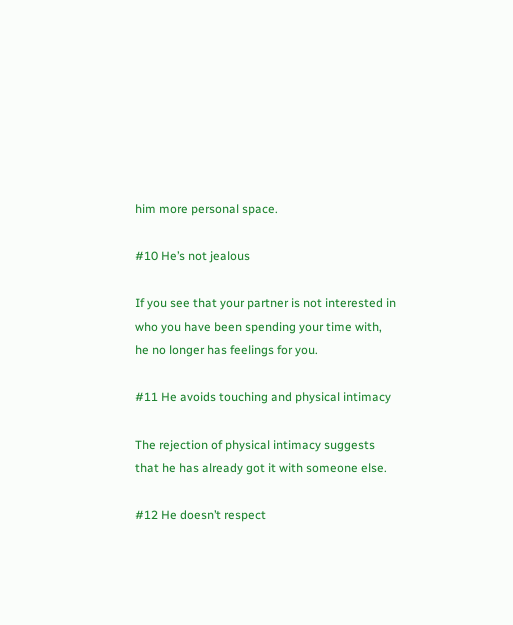him more personal space.

#10 He’s not jealous

If you see that your partner is not interested in who you have been spending your time with, he no longer has feelings for you.

#11 He avoids touching and physical intimacy

The rejection of physical intimacy suggests that he has already got it with someone else.

#12 He doesn’t respect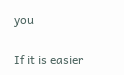you

If it is easier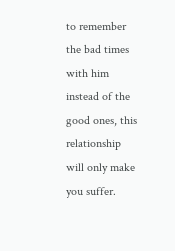to remember the bad times with him instead of the good ones, this relationship will only make you suffer.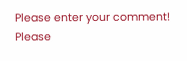Please enter your comment!
Please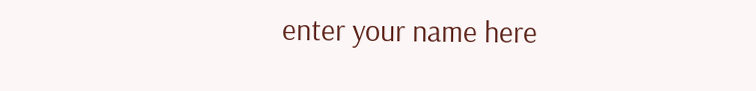enter your name here